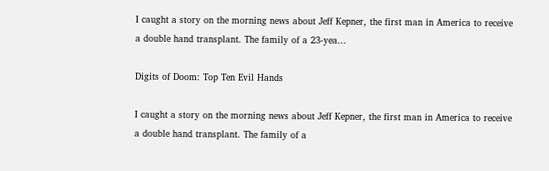I caught a story on the morning news about Jeff Kepner, the first man in America to receive a double hand transplant. The family of a 23-yea...

Digits of Doom: Top Ten Evil Hands

I caught a story on the morning news about Jeff Kepner, the first man in America to receive a double hand transplant. The family of a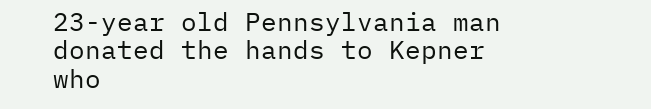23-year old Pennsylvania man donated the hands to Kepner who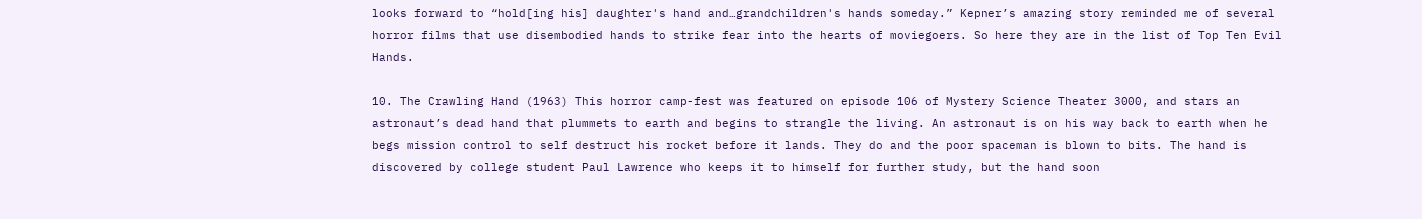looks forward to “hold[ing his] daughter's hand and…grandchildren's hands someday.” Kepner’s amazing story reminded me of several horror films that use disembodied hands to strike fear into the hearts of moviegoers. So here they are in the list of Top Ten Evil Hands.

10. The Crawling Hand (1963) This horror camp-fest was featured on episode 106 of Mystery Science Theater 3000, and stars an astronaut’s dead hand that plummets to earth and begins to strangle the living. An astronaut is on his way back to earth when he begs mission control to self destruct his rocket before it lands. They do and the poor spaceman is blown to bits. The hand is discovered by college student Paul Lawrence who keeps it to himself for further study, but the hand soon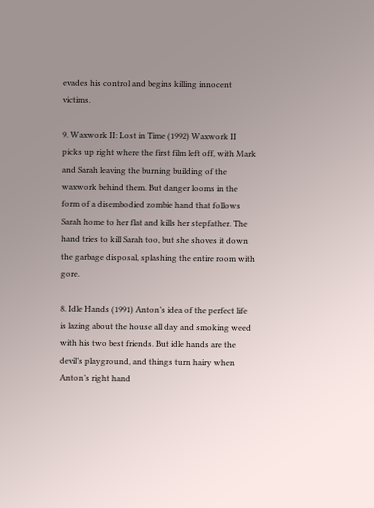evades his control and begins killing innocent victims.

9. Waxwork II: Lost in Time (1992) Waxwork II picks up right where the first film left off, with Mark and Sarah leaving the burning building of the waxwork behind them. But danger looms in the form of a disembodied zombie hand that follows Sarah home to her flat and kills her stepfather. The hand tries to kill Sarah too, but she shoves it down the garbage disposal, splashing the entire room with gore.

8. Idle Hands (1991) Anton’s idea of the perfect life is lazing about the house all day and smoking weed with his two best friends. But idle hands are the devil’s playground, and things turn hairy when Anton’s right hand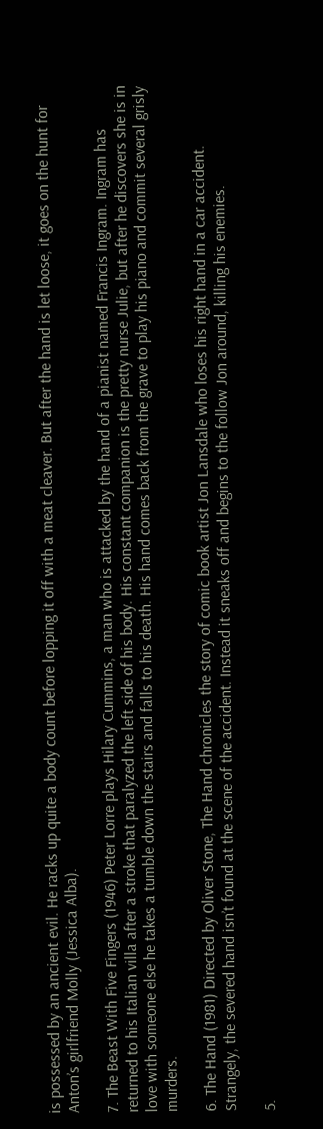is possessed by an ancient evil. He racks up quite a body count before lopping it off with a meat cleaver. But after the hand is let loose, it goes on the hunt for Anton’s girlfriend Molly (Jessica Alba).

7. The Beast With Five Fingers (1946) Peter Lorre plays Hilary Cummins, a man who is attacked by the hand of a pianist named Francis Ingram. Ingram has returned to his Italian villa after a stroke that paralyzed the left side of his body. His constant companion is the pretty nurse Julie, but after he discovers she is in love with someone else he takes a tumble down the stairs and falls to his death. His hand comes back from the grave to play his piano and commit several grisly murders.

6. The Hand (1981) Directed by Oliver Stone, The Hand chronicles the story of comic book artist Jon Lansdale who loses his right hand in a car accident. Strangely, the severed hand isn’t found at the scene of the accident. Instead it sneaks off and begins to the follow Jon around, killing his enemies.

5.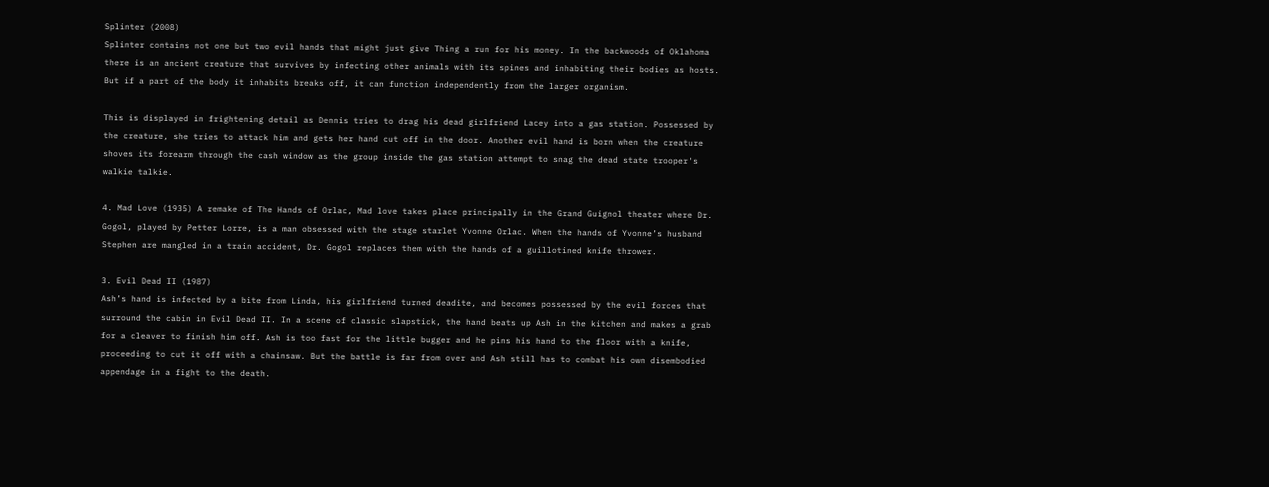Splinter (2008)
Splinter contains not one but two evil hands that might just give Thing a run for his money. In the backwoods of Oklahoma there is an ancient creature that survives by infecting other animals with its spines and inhabiting their bodies as hosts. But if a part of the body it inhabits breaks off, it can function independently from the larger organism.

This is displayed in frightening detail as Dennis tries to drag his dead girlfriend Lacey into a gas station. Possessed by the creature, she tries to attack him and gets her hand cut off in the door. Another evil hand is born when the creature shoves its forearm through the cash window as the group inside the gas station attempt to snag the dead state trooper's walkie talkie.

4. Mad Love (1935) A remake of The Hands of Orlac, Mad love takes place principally in the Grand Guignol theater where Dr. Gogol, played by Petter Lorre, is a man obsessed with the stage starlet Yvonne Orlac. When the hands of Yvonne’s husband Stephen are mangled in a train accident, Dr. Gogol replaces them with the hands of a guillotined knife thrower.

3. Evil Dead II (1987)
Ash’s hand is infected by a bite from Linda, his girlfriend turned deadite, and becomes possessed by the evil forces that surround the cabin in Evil Dead II. In a scene of classic slapstick, the hand beats up Ash in the kitchen and makes a grab for a cleaver to finish him off. Ash is too fast for the little bugger and he pins his hand to the floor with a knife, proceeding to cut it off with a chainsaw. But the battle is far from over and Ash still has to combat his own disembodied appendage in a fight to the death.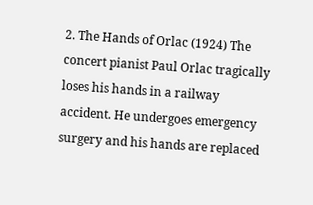2. The Hands of Orlac (1924) The concert pianist Paul Orlac tragically loses his hands in a railway accident. He undergoes emergency surgery and his hands are replaced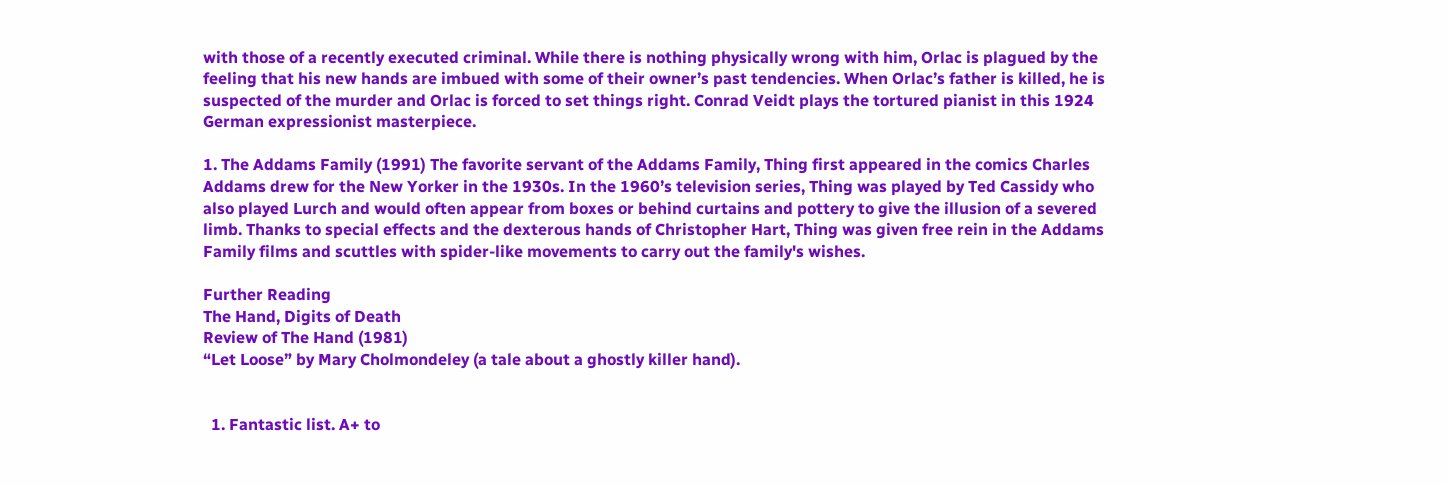with those of a recently executed criminal. While there is nothing physically wrong with him, Orlac is plagued by the feeling that his new hands are imbued with some of their owner’s past tendencies. When Orlac’s father is killed, he is suspected of the murder and Orlac is forced to set things right. Conrad Veidt plays the tortured pianist in this 1924 German expressionist masterpiece.

1. The Addams Family (1991) The favorite servant of the Addams Family, Thing first appeared in the comics Charles Addams drew for the New Yorker in the 1930s. In the 1960’s television series, Thing was played by Ted Cassidy who also played Lurch and would often appear from boxes or behind curtains and pottery to give the illusion of a severed limb. Thanks to special effects and the dexterous hands of Christopher Hart, Thing was given free rein in the Addams Family films and scuttles with spider-like movements to carry out the family's wishes.

Further Reading
The Hand, Digits of Death
Review of The Hand (1981)
“Let Loose” by Mary Cholmondeley (a tale about a ghostly killer hand).


  1. Fantastic list. A+ to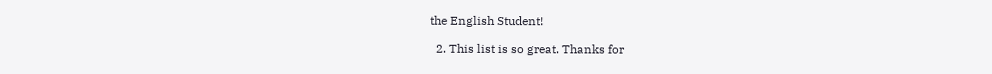the English Student!

  2. This list is so great. Thanks for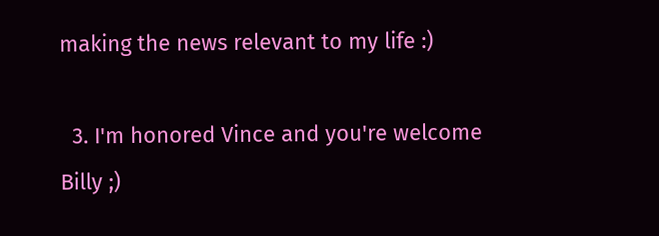making the news relevant to my life :)

  3. I'm honored Vince and you're welcome Billy ;)